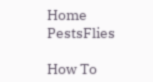Home PestsFlies

How To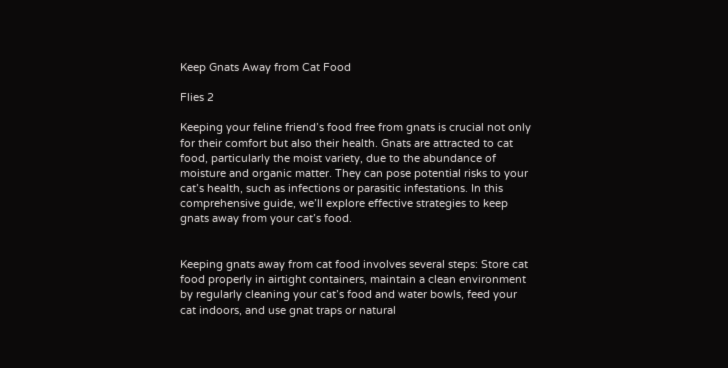Keep Gnats Away from Cat Food

Flies 2

Keeping your feline friend’s food free from gnats is crucial not only for their comfort but also their health. Gnats are attracted to cat food, particularly the moist variety, due to the abundance of moisture and organic matter. They can pose potential risks to your cat’s health, such as infections or parasitic infestations. In this comprehensive guide, we’ll explore effective strategies to keep gnats away from your cat’s food.


Keeping gnats away from cat food involves several steps: Store cat food properly in airtight containers, maintain a clean environment by regularly cleaning your cat’s food and water bowls, feed your cat indoors, and use gnat traps or natural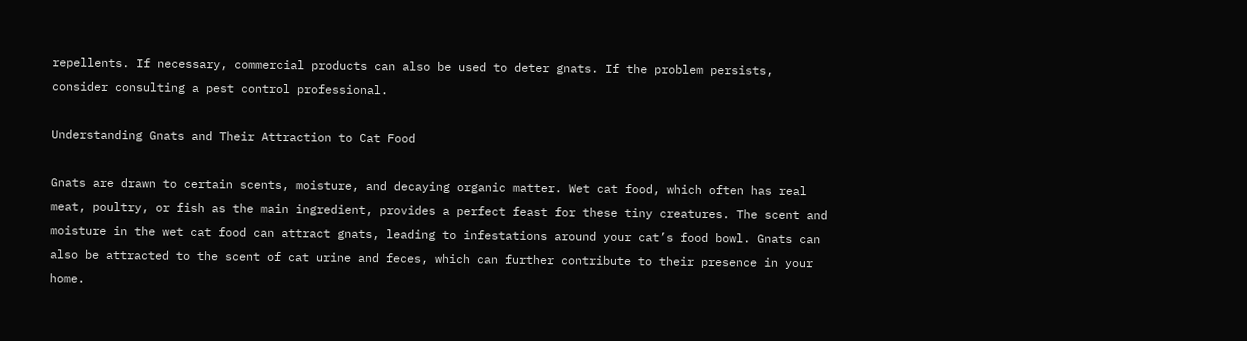repellents. If necessary, commercial products can also be used to deter gnats. If the problem persists, consider consulting a pest control professional.

Understanding Gnats and Their Attraction to Cat Food

Gnats are drawn to certain scents, moisture, and decaying organic matter. Wet cat food, which often has real meat, poultry, or fish as the main ingredient, provides a perfect feast for these tiny creatures. The scent and moisture in the wet cat food can attract gnats, leading to infestations around your cat’s food bowl. Gnats can also be attracted to the scent of cat urine and feces, which can further contribute to their presence in your home.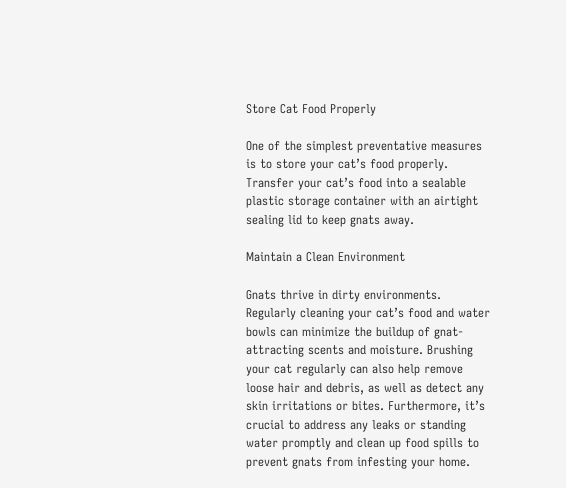Store Cat Food Properly

One of the simplest preventative measures is to store your cat’s food properly. Transfer your cat’s food into a sealable plastic storage container with an airtight sealing lid to keep gnats away.

Maintain a Clean Environment

Gnats thrive in dirty environments. Regularly cleaning your cat’s food and water bowls can minimize the buildup of gnat-attracting scents and moisture. Brushing your cat regularly can also help remove loose hair and debris, as well as detect any skin irritations or bites. Furthermore, it’s crucial to address any leaks or standing water promptly and clean up food spills to prevent gnats from infesting your home.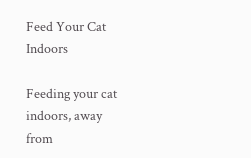Feed Your Cat Indoors

Feeding your cat indoors, away from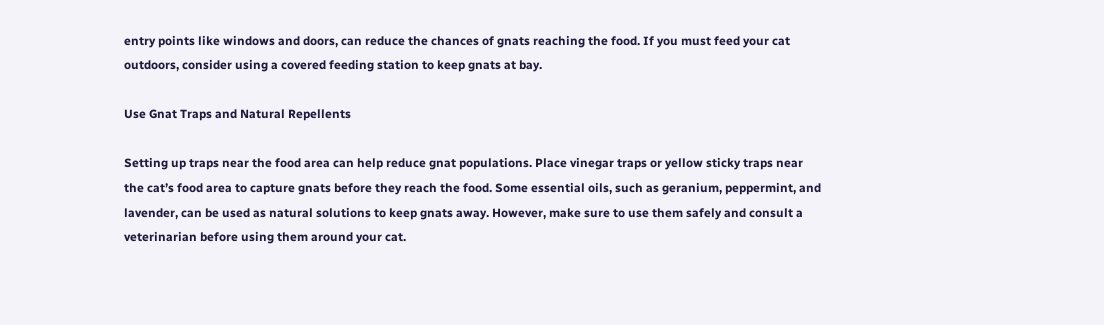entry points like windows and doors, can reduce the chances of gnats reaching the food. If you must feed your cat outdoors, consider using a covered feeding station to keep gnats at bay.

Use Gnat Traps and Natural Repellents

Setting up traps near the food area can help reduce gnat populations. Place vinegar traps or yellow sticky traps near the cat’s food area to capture gnats before they reach the food. Some essential oils, such as geranium, peppermint, and lavender, can be used as natural solutions to keep gnats away. However, make sure to use them safely and consult a veterinarian before using them around your cat.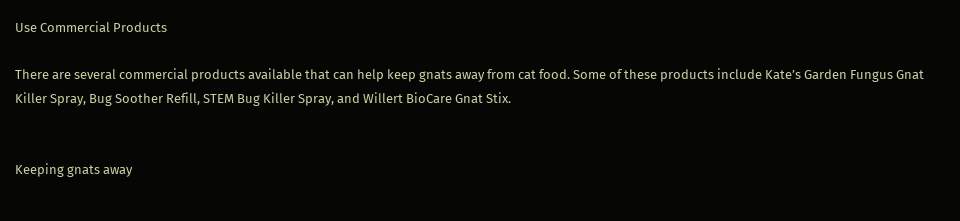Use Commercial Products

There are several commercial products available that can help keep gnats away from cat food. Some of these products include Kate’s Garden Fungus Gnat Killer Spray, Bug Soother Refill, STEM Bug Killer Spray, and Willert BioCare Gnat Stix.


Keeping gnats away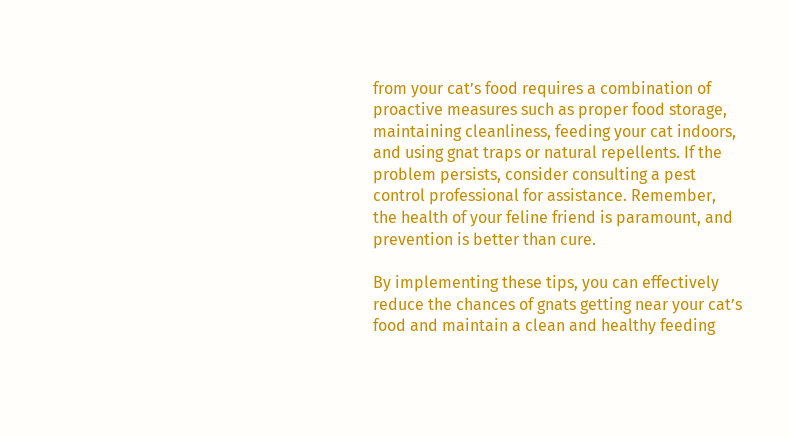from your cat’s food requires a combination of proactive measures such as proper food storage, maintaining cleanliness, feeding your cat indoors, and using gnat traps or natural repellents. If the problem persists, consider consulting a pest control professional for assistance. Remember, the health of your feline friend is paramount, and prevention is better than cure.

By implementing these tips, you can effectively reduce the chances of gnats getting near your cat’s food and maintain a clean and healthy feeding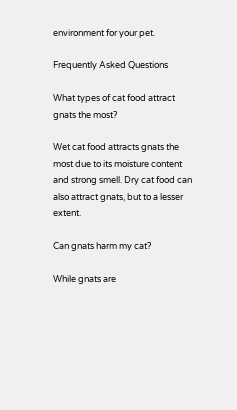environment for your pet.

Frequently Asked Questions

What types of cat food attract gnats the most?

Wet cat food attracts gnats the most due to its moisture content and strong smell. Dry cat food can also attract gnats, but to a lesser extent.

Can gnats harm my cat?

While gnats are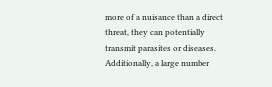more of a nuisance than a direct threat, they can potentially transmit parasites or diseases. Additionally, a large number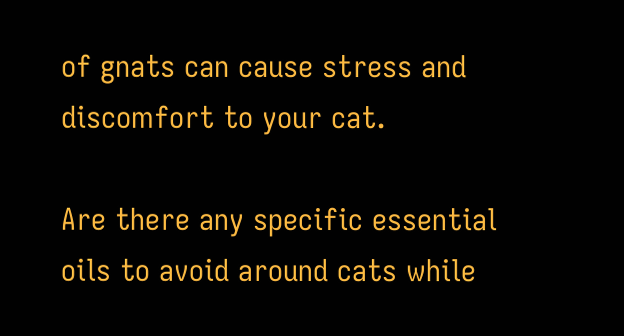of gnats can cause stress and discomfort to your cat.

Are there any specific essential oils to avoid around cats while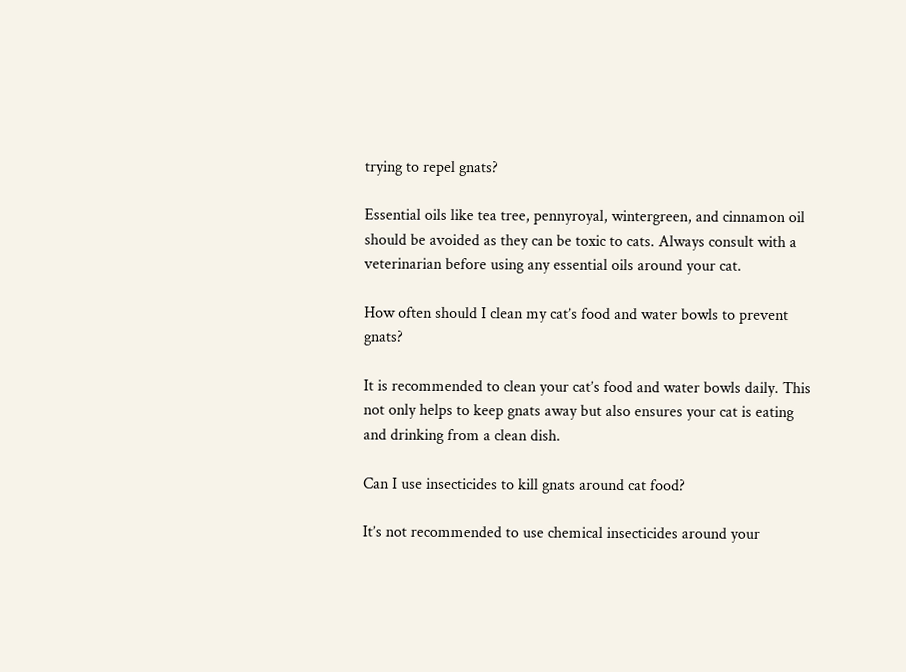trying to repel gnats?

Essential oils like tea tree, pennyroyal, wintergreen, and cinnamon oil should be avoided as they can be toxic to cats. Always consult with a veterinarian before using any essential oils around your cat.

How often should I clean my cat’s food and water bowls to prevent gnats?

It is recommended to clean your cat’s food and water bowls daily. This not only helps to keep gnats away but also ensures your cat is eating and drinking from a clean dish.

Can I use insecticides to kill gnats around cat food?

It’s not recommended to use chemical insecticides around your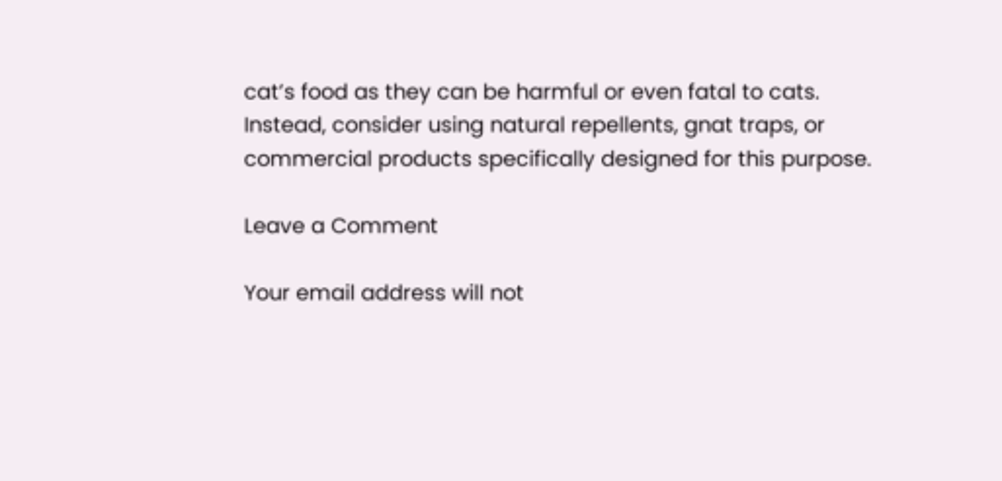cat’s food as they can be harmful or even fatal to cats. Instead, consider using natural repellents, gnat traps, or commercial products specifically designed for this purpose.

Leave a Comment

Your email address will not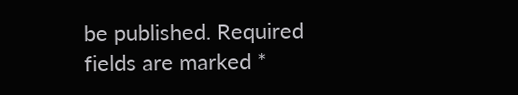be published. Required fields are marked *